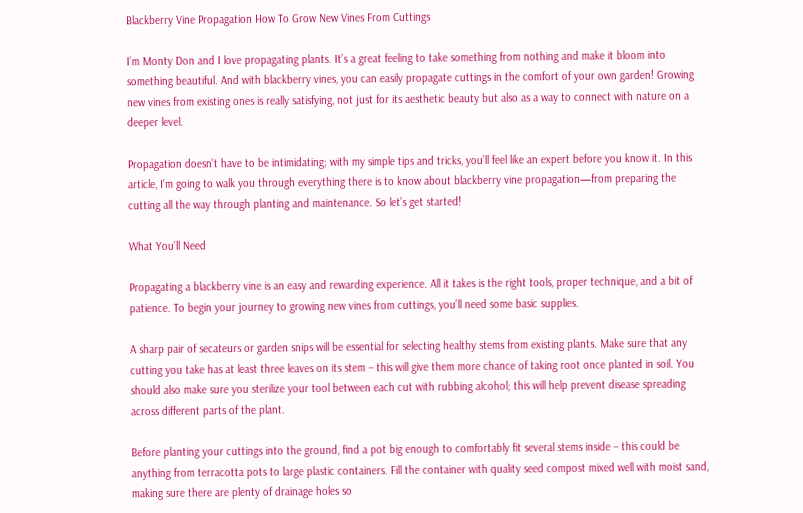Blackberry Vine Propagation How To Grow New Vines From Cuttings

I’m Monty Don and I love propagating plants. It’s a great feeling to take something from nothing and make it bloom into something beautiful. And with blackberry vines, you can easily propagate cuttings in the comfort of your own garden! Growing new vines from existing ones is really satisfying, not just for its aesthetic beauty but also as a way to connect with nature on a deeper level.

Propagation doesn’t have to be intimidating; with my simple tips and tricks, you’ll feel like an expert before you know it. In this article, I’m going to walk you through everything there is to know about blackberry vine propagation—from preparing the cutting all the way through planting and maintenance. So let’s get started!

What You’ll Need

Propagating a blackberry vine is an easy and rewarding experience. All it takes is the right tools, proper technique, and a bit of patience. To begin your journey to growing new vines from cuttings, you’ll need some basic supplies.

A sharp pair of secateurs or garden snips will be essential for selecting healthy stems from existing plants. Make sure that any cutting you take has at least three leaves on its stem – this will give them more chance of taking root once planted in soil. You should also make sure you sterilize your tool between each cut with rubbing alcohol; this will help prevent disease spreading across different parts of the plant.

Before planting your cuttings into the ground, find a pot big enough to comfortably fit several stems inside – this could be anything from terracotta pots to large plastic containers. Fill the container with quality seed compost mixed well with moist sand, making sure there are plenty of drainage holes so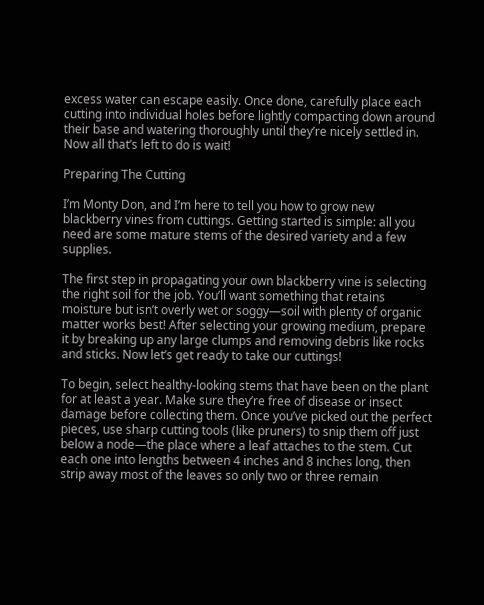excess water can escape easily. Once done, carefully place each cutting into individual holes before lightly compacting down around their base and watering thoroughly until they’re nicely settled in. Now all that’s left to do is wait!

Preparing The Cutting

I’m Monty Don, and I’m here to tell you how to grow new blackberry vines from cuttings. Getting started is simple: all you need are some mature stems of the desired variety and a few supplies.

The first step in propagating your own blackberry vine is selecting the right soil for the job. You’ll want something that retains moisture but isn’t overly wet or soggy—soil with plenty of organic matter works best! After selecting your growing medium, prepare it by breaking up any large clumps and removing debris like rocks and sticks. Now let’s get ready to take our cuttings!

To begin, select healthy-looking stems that have been on the plant for at least a year. Make sure they’re free of disease or insect damage before collecting them. Once you’ve picked out the perfect pieces, use sharp cutting tools (like pruners) to snip them off just below a node—the place where a leaf attaches to the stem. Cut each one into lengths between 4 inches and 8 inches long, then strip away most of the leaves so only two or three remain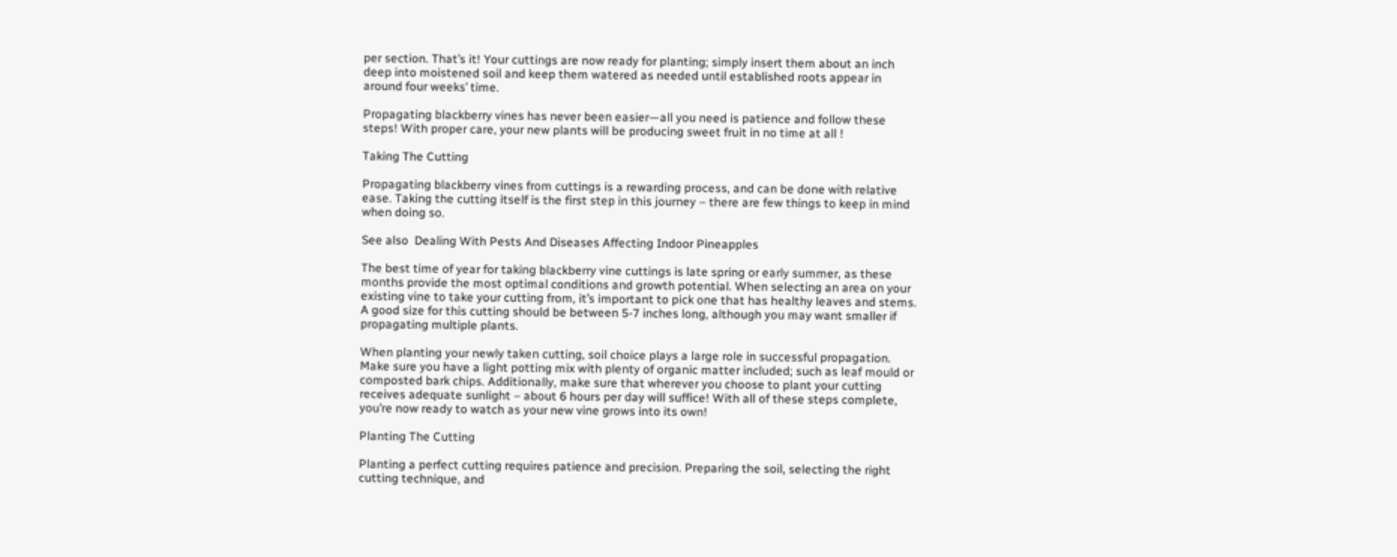per section. That’s it! Your cuttings are now ready for planting; simply insert them about an inch deep into moistened soil and keep them watered as needed until established roots appear in around four weeks’ time.

Propagating blackberry vines has never been easier—all you need is patience and follow these steps! With proper care, your new plants will be producing sweet fruit in no time at all !

Taking The Cutting

Propagating blackberry vines from cuttings is a rewarding process, and can be done with relative ease. Taking the cutting itself is the first step in this journey – there are few things to keep in mind when doing so.

See also  Dealing With Pests And Diseases Affecting Indoor Pineapples

The best time of year for taking blackberry vine cuttings is late spring or early summer, as these months provide the most optimal conditions and growth potential. When selecting an area on your existing vine to take your cutting from, it’s important to pick one that has healthy leaves and stems. A good size for this cutting should be between 5-7 inches long, although you may want smaller if propagating multiple plants.

When planting your newly taken cutting, soil choice plays a large role in successful propagation. Make sure you have a light potting mix with plenty of organic matter included; such as leaf mould or composted bark chips. Additionally, make sure that wherever you choose to plant your cutting receives adequate sunlight – about 6 hours per day will suffice! With all of these steps complete, you’re now ready to watch as your new vine grows into its own!

Planting The Cutting

Planting a perfect cutting requires patience and precision. Preparing the soil, selecting the right cutting technique, and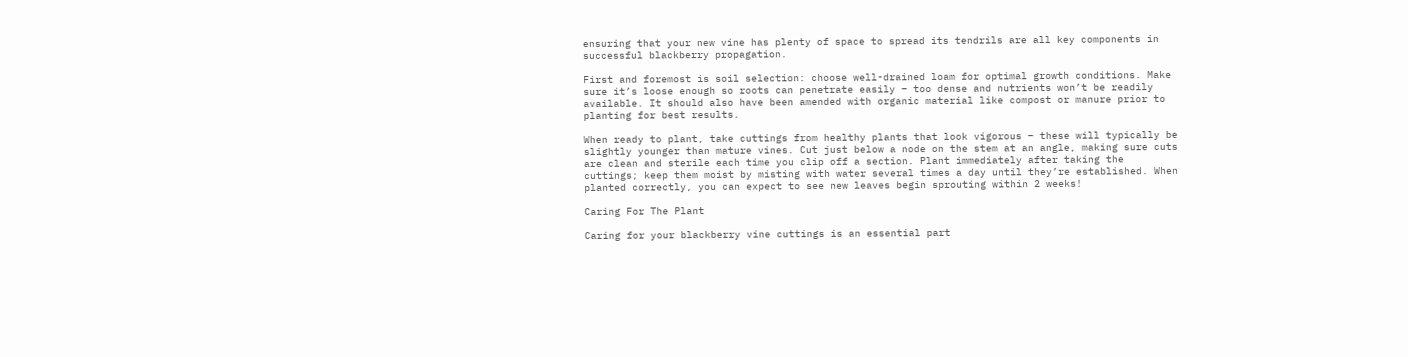ensuring that your new vine has plenty of space to spread its tendrils are all key components in successful blackberry propagation.

First and foremost is soil selection: choose well-drained loam for optimal growth conditions. Make sure it’s loose enough so roots can penetrate easily – too dense and nutrients won’t be readily available. It should also have been amended with organic material like compost or manure prior to planting for best results.

When ready to plant, take cuttings from healthy plants that look vigorous – these will typically be slightly younger than mature vines. Cut just below a node on the stem at an angle, making sure cuts are clean and sterile each time you clip off a section. Plant immediately after taking the cuttings; keep them moist by misting with water several times a day until they’re established. When planted correctly, you can expect to see new leaves begin sprouting within 2 weeks!

Caring For The Plant

Caring for your blackberry vine cuttings is an essential part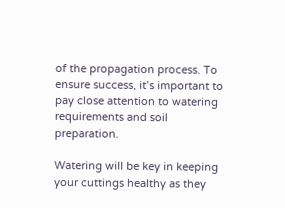of the propagation process. To ensure success, it’s important to pay close attention to watering requirements and soil preparation.

Watering will be key in keeping your cuttings healthy as they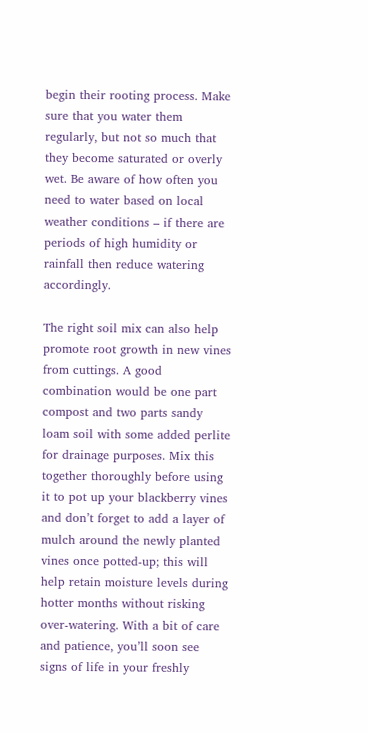begin their rooting process. Make sure that you water them regularly, but not so much that they become saturated or overly wet. Be aware of how often you need to water based on local weather conditions – if there are periods of high humidity or rainfall then reduce watering accordingly.

The right soil mix can also help promote root growth in new vines from cuttings. A good combination would be one part compost and two parts sandy loam soil with some added perlite for drainage purposes. Mix this together thoroughly before using it to pot up your blackberry vines and don’t forget to add a layer of mulch around the newly planted vines once potted-up; this will help retain moisture levels during hotter months without risking over-watering. With a bit of care and patience, you’ll soon see signs of life in your freshly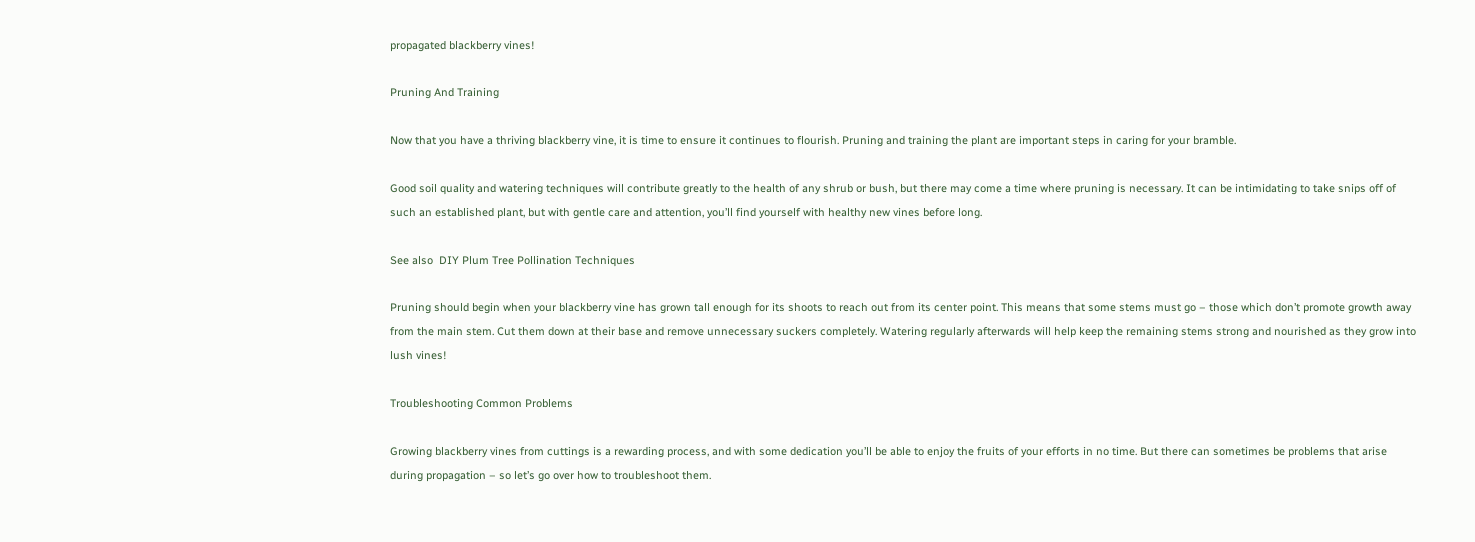propagated blackberry vines!

Pruning And Training

Now that you have a thriving blackberry vine, it is time to ensure it continues to flourish. Pruning and training the plant are important steps in caring for your bramble.

Good soil quality and watering techniques will contribute greatly to the health of any shrub or bush, but there may come a time where pruning is necessary. It can be intimidating to take snips off of such an established plant, but with gentle care and attention, you’ll find yourself with healthy new vines before long.

See also  DIY Plum Tree Pollination Techniques

Pruning should begin when your blackberry vine has grown tall enough for its shoots to reach out from its center point. This means that some stems must go – those which don’t promote growth away from the main stem. Cut them down at their base and remove unnecessary suckers completely. Watering regularly afterwards will help keep the remaining stems strong and nourished as they grow into lush vines!

Troubleshooting Common Problems

Growing blackberry vines from cuttings is a rewarding process, and with some dedication you’ll be able to enjoy the fruits of your efforts in no time. But there can sometimes be problems that arise during propagation – so let’s go over how to troubleshoot them.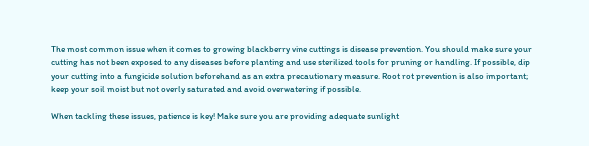The most common issue when it comes to growing blackberry vine cuttings is disease prevention. You should make sure your cutting has not been exposed to any diseases before planting and use sterilized tools for pruning or handling. If possible, dip your cutting into a fungicide solution beforehand as an extra precautionary measure. Root rot prevention is also important; keep your soil moist but not overly saturated and avoid overwatering if possible.

When tackling these issues, patience is key! Make sure you are providing adequate sunlight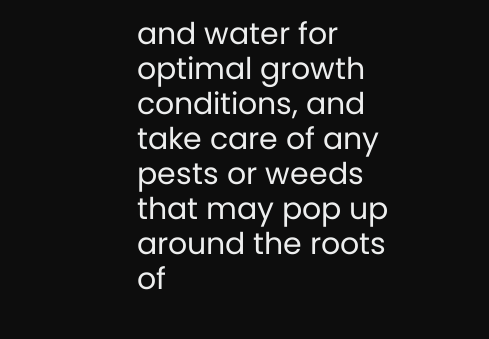and water for optimal growth conditions, and take care of any pests or weeds that may pop up around the roots of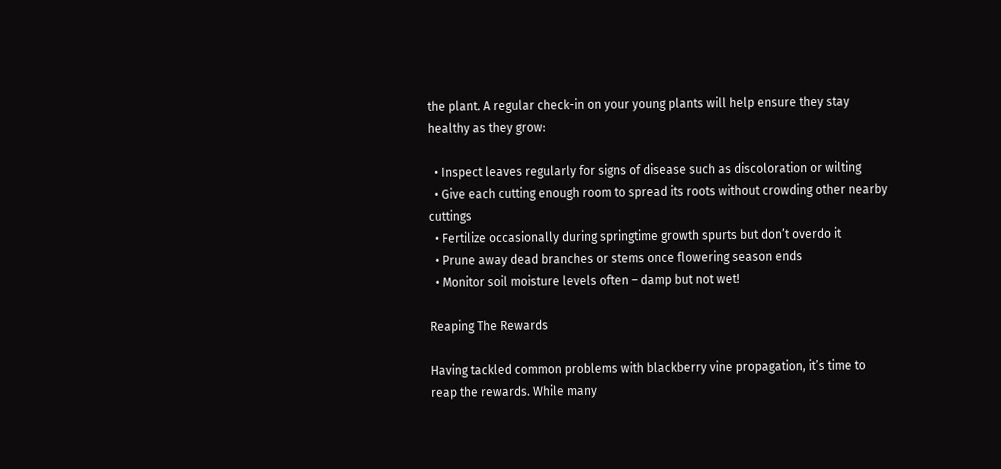the plant. A regular check-in on your young plants will help ensure they stay healthy as they grow:

  • Inspect leaves regularly for signs of disease such as discoloration or wilting
  • Give each cutting enough room to spread its roots without crowding other nearby cuttings
  • Fertilize occasionally during springtime growth spurts but don’t overdo it
  • Prune away dead branches or stems once flowering season ends
  • Monitor soil moisture levels often – damp but not wet!

Reaping The Rewards

Having tackled common problems with blackberry vine propagation, it’s time to reap the rewards. While many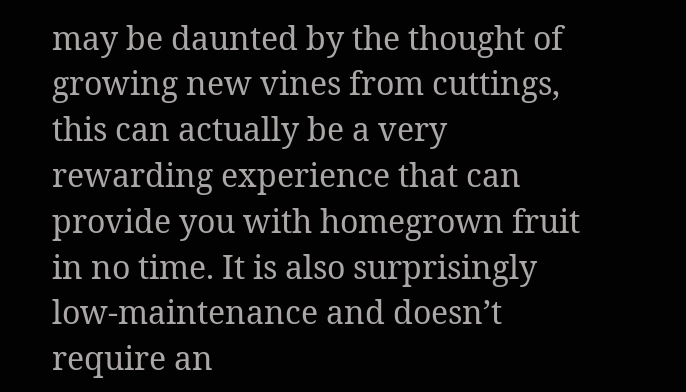may be daunted by the thought of growing new vines from cuttings, this can actually be a very rewarding experience that can provide you with homegrown fruit in no time. It is also surprisingly low-maintenance and doesn’t require an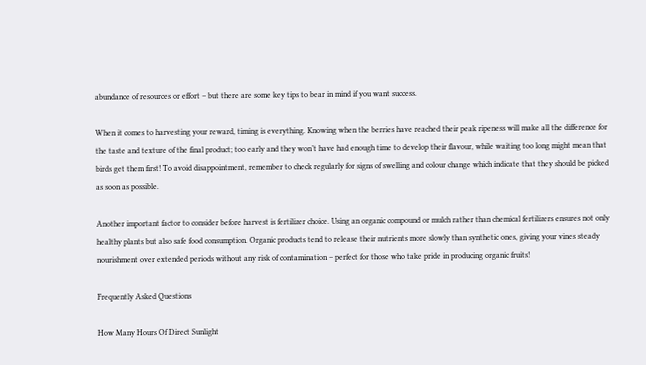abundance of resources or effort – but there are some key tips to bear in mind if you want success.

When it comes to harvesting your reward, timing is everything. Knowing when the berries have reached their peak ripeness will make all the difference for the taste and texture of the final product; too early and they won’t have had enough time to develop their flavour, while waiting too long might mean that birds get them first! To avoid disappointment, remember to check regularly for signs of swelling and colour change which indicate that they should be picked as soon as possible.

Another important factor to consider before harvest is fertilizer choice. Using an organic compound or mulch rather than chemical fertilizers ensures not only healthy plants but also safe food consumption. Organic products tend to release their nutrients more slowly than synthetic ones, giving your vines steady nourishment over extended periods without any risk of contamination – perfect for those who take pride in producing organic fruits!

Frequently Asked Questions

How Many Hours Of Direct Sunlight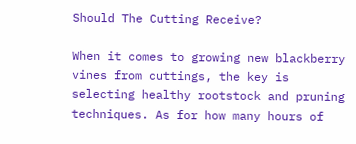Should The Cutting Receive?

When it comes to growing new blackberry vines from cuttings, the key is selecting healthy rootstock and pruning techniques. As for how many hours of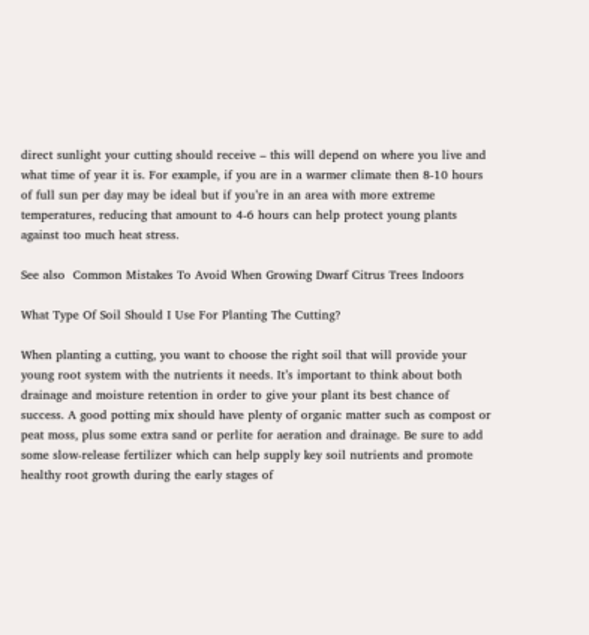direct sunlight your cutting should receive – this will depend on where you live and what time of year it is. For example, if you are in a warmer climate then 8-10 hours of full sun per day may be ideal but if you’re in an area with more extreme temperatures, reducing that amount to 4-6 hours can help protect young plants against too much heat stress.

See also  Common Mistakes To Avoid When Growing Dwarf Citrus Trees Indoors

What Type Of Soil Should I Use For Planting The Cutting?

When planting a cutting, you want to choose the right soil that will provide your young root system with the nutrients it needs. It’s important to think about both drainage and moisture retention in order to give your plant its best chance of success. A good potting mix should have plenty of organic matter such as compost or peat moss, plus some extra sand or perlite for aeration and drainage. Be sure to add some slow-release fertilizer which can help supply key soil nutrients and promote healthy root growth during the early stages of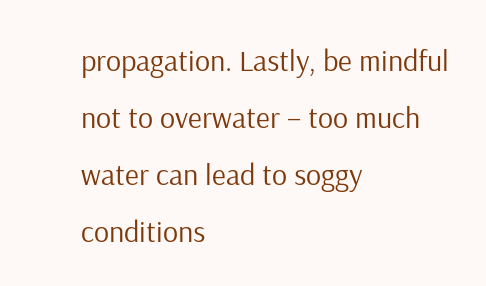propagation. Lastly, be mindful not to overwater – too much water can lead to soggy conditions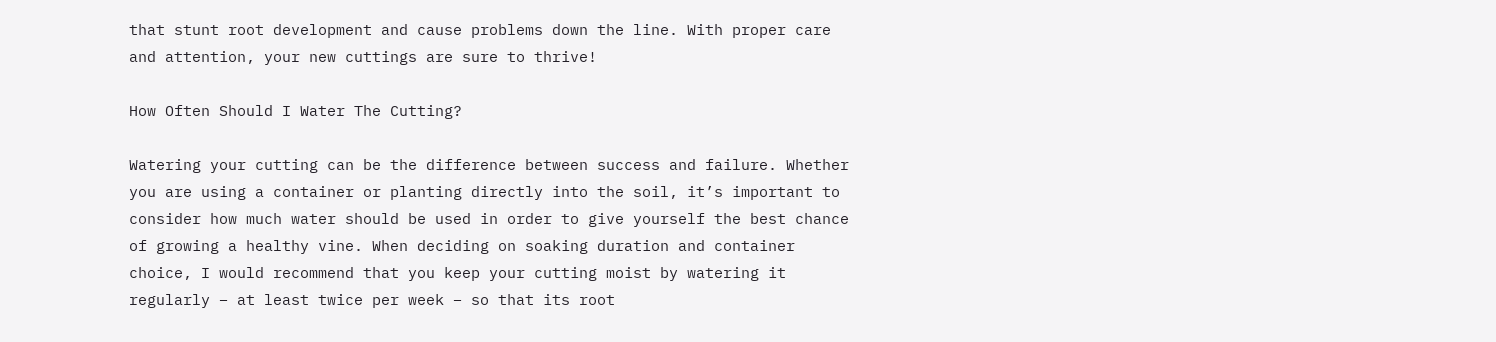that stunt root development and cause problems down the line. With proper care and attention, your new cuttings are sure to thrive!

How Often Should I Water The Cutting?

Watering your cutting can be the difference between success and failure. Whether you are using a container or planting directly into the soil, it’s important to consider how much water should be used in order to give yourself the best chance of growing a healthy vine. When deciding on soaking duration and container choice, I would recommend that you keep your cutting moist by watering it regularly – at least twice per week – so that its root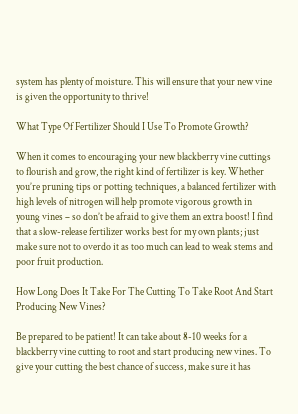system has plenty of moisture. This will ensure that your new vine is given the opportunity to thrive!

What Type Of Fertilizer Should I Use To Promote Growth?

When it comes to encouraging your new blackberry vine cuttings to flourish and grow, the right kind of fertilizer is key. Whether you’re pruning tips or potting techniques, a balanced fertilizer with high levels of nitrogen will help promote vigorous growth in young vines – so don’t be afraid to give them an extra boost! I find that a slow-release fertilizer works best for my own plants; just make sure not to overdo it as too much can lead to weak stems and poor fruit production.

How Long Does It Take For The Cutting To Take Root And Start Producing New Vines?

Be prepared to be patient! It can take about 8-10 weeks for a blackberry vine cutting to root and start producing new vines. To give your cutting the best chance of success, make sure it has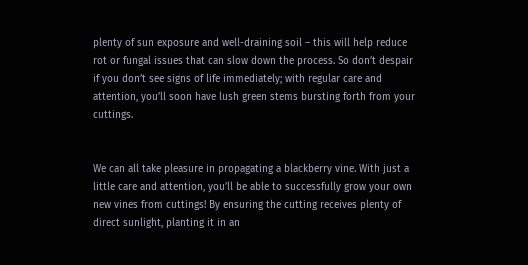plenty of sun exposure and well-draining soil – this will help reduce rot or fungal issues that can slow down the process. So don’t despair if you don’t see signs of life immediately; with regular care and attention, you’ll soon have lush green stems bursting forth from your cuttings.


We can all take pleasure in propagating a blackberry vine. With just a little care and attention, you’ll be able to successfully grow your own new vines from cuttings! By ensuring the cutting receives plenty of direct sunlight, planting it in an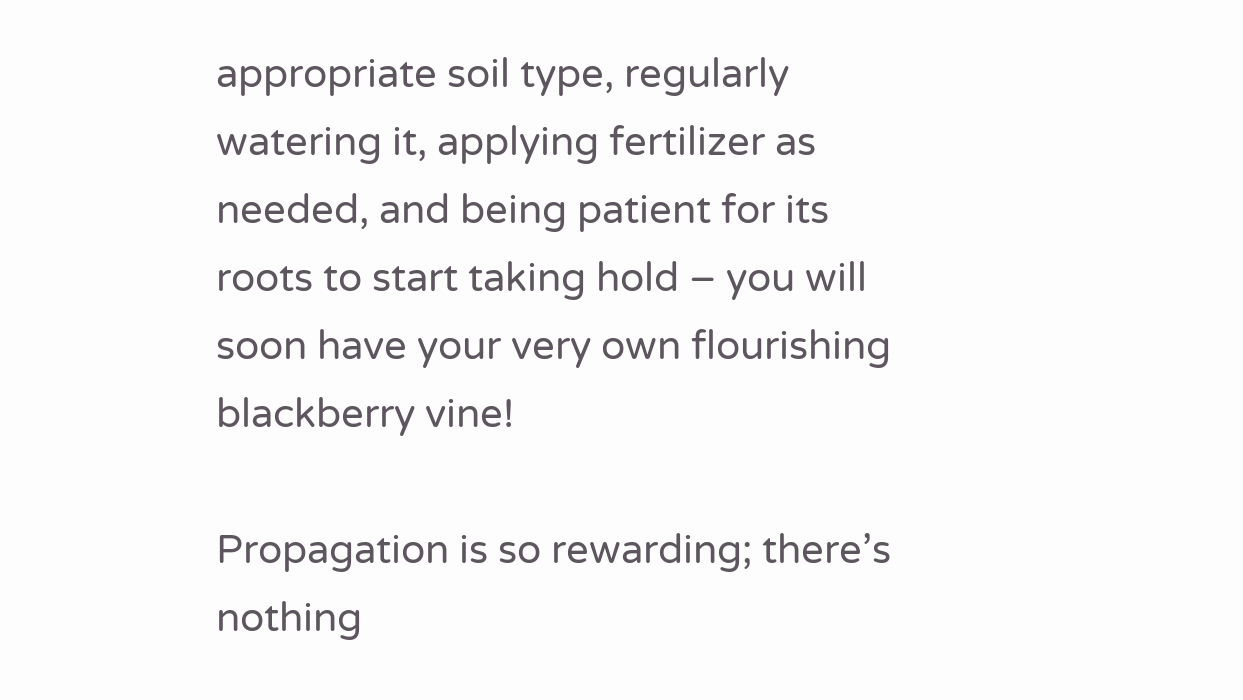appropriate soil type, regularly watering it, applying fertilizer as needed, and being patient for its roots to start taking hold – you will soon have your very own flourishing blackberry vine!

Propagation is so rewarding; there’s nothing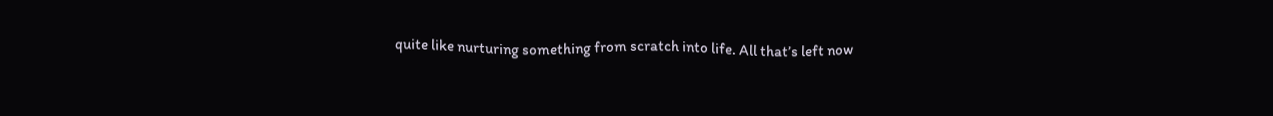quite like nurturing something from scratch into life. All that’s left now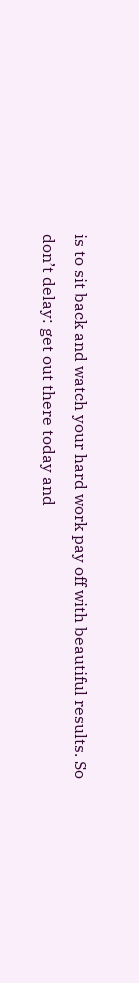is to sit back and watch your hard work pay off with beautiful results. So don’t delay: get out there today and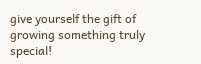give yourself the gift of growing something truly special!